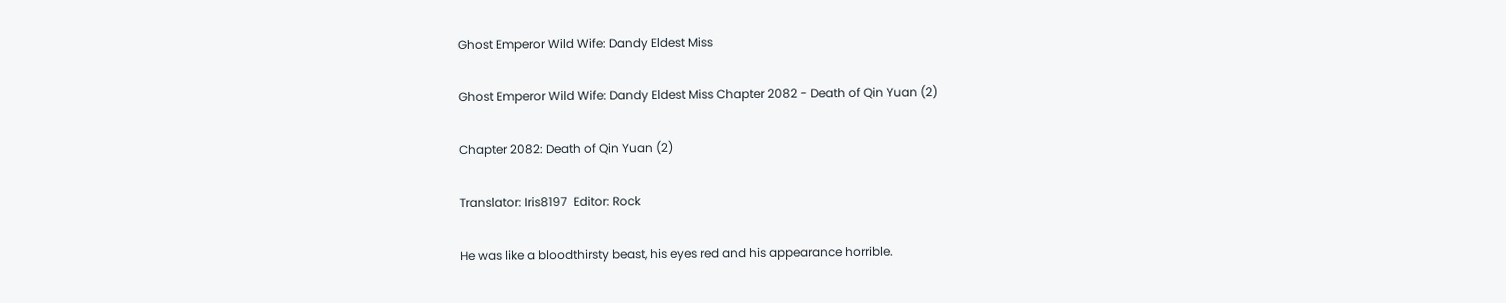Ghost Emperor Wild Wife: Dandy Eldest Miss

Ghost Emperor Wild Wife: Dandy Eldest Miss Chapter 2082 - Death of Qin Yuan (2)

Chapter 2082: Death of Qin Yuan (2)

Translator: Iris8197  Editor: Rock

He was like a bloodthirsty beast, his eyes red and his appearance horrible.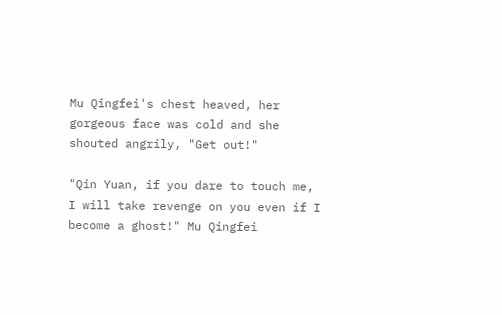Mu Qingfei's chest heaved, her gorgeous face was cold and she shouted angrily, "Get out!"

"Qin Yuan, if you dare to touch me, I will take revenge on you even if I become a ghost!" Mu Qingfei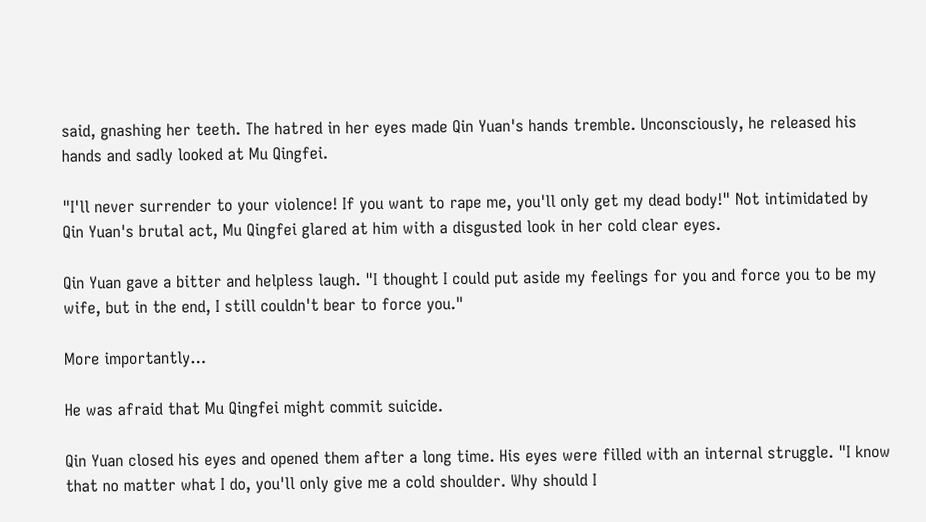said, gnashing her teeth. The hatred in her eyes made Qin Yuan's hands tremble. Unconsciously, he released his hands and sadly looked at Mu Qingfei.

"I'll never surrender to your violence! If you want to rape me, you'll only get my dead body!" Not intimidated by Qin Yuan's brutal act, Mu Qingfei glared at him with a disgusted look in her cold clear eyes.

Qin Yuan gave a bitter and helpless laugh. "I thought I could put aside my feelings for you and force you to be my wife, but in the end, I still couldn't bear to force you."

More importantly…

He was afraid that Mu Qingfei might commit suicide.

Qin Yuan closed his eyes and opened them after a long time. His eyes were filled with an internal struggle. "I know that no matter what I do, you'll only give me a cold shoulder. Why should I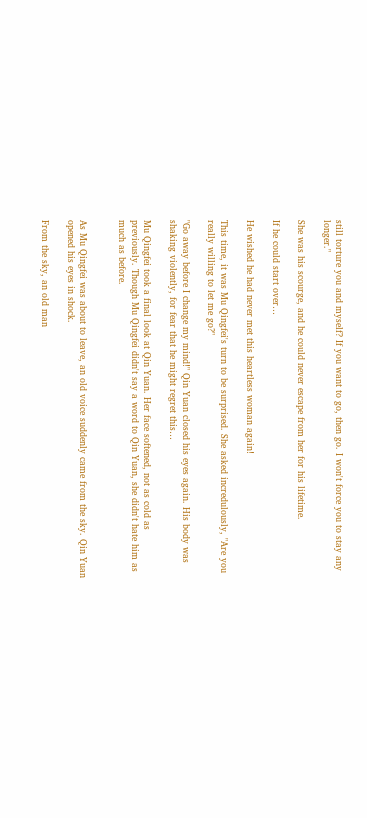still torture you and myself? If you want to go, then go. I won't force you to stay any longer."

She was his scourge, and he could never escape from her for his lifetime.

If he could start over…

He wished he had never met this heartless woman again!

This time, it was Mu Qingfei's turn to be surprised. She asked incredulously, "Are you really willing to let me go?"

"Go away before I change my mind!" Qin Yuan closed his eyes again. His body was shaking violently, for fear that he might regret this…

Mu Qingfei took a final look at Qin Yuan. Her face softened, not as cold as previously. Though Mu Qingfei didn't say a word to Qin Yuan, she didn't hate him as much as before.


As Mu Qingfei was about to leave, an old voice suddenly came from the sky. Qin Yuan opened his eyes in shock.

From the sky, an old man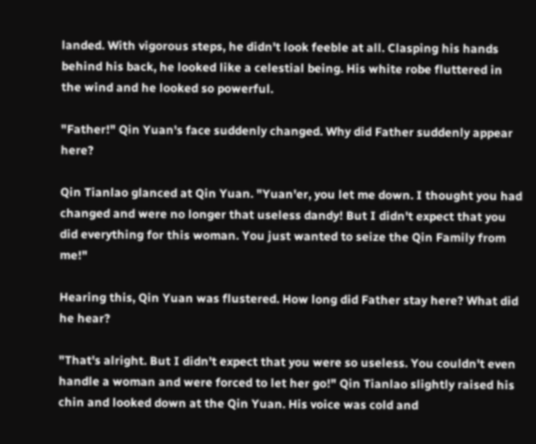landed. With vigorous steps, he didn't look feeble at all. Clasping his hands behind his back, he looked like a celestial being. His white robe fluttered in the wind and he looked so powerful.

"Father!" Qin Yuan's face suddenly changed. Why did Father suddenly appear here?

Qin Tianlao glanced at Qin Yuan. "Yuan'er, you let me down. I thought you had changed and were no longer that useless dandy! But I didn't expect that you did everything for this woman. You just wanted to seize the Qin Family from me!"

Hearing this, Qin Yuan was flustered. How long did Father stay here? What did he hear?

"That's alright. But I didn't expect that you were so useless. You couldn't even handle a woman and were forced to let her go!" Qin Tianlao slightly raised his chin and looked down at the Qin Yuan. His voice was cold and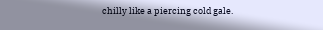chilly like a piercing cold gale.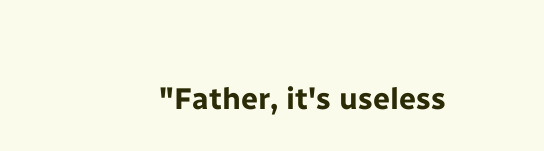"Father, it's useless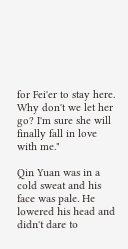for Fei'er to stay here. Why don't we let her go? I'm sure she will finally fall in love with me."

Qin Yuan was in a cold sweat and his face was pale. He lowered his head and didn't dare to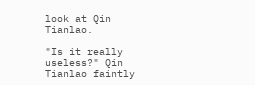look at Qin Tianlao.

"Is it really useless?" Qin Tianlao faintly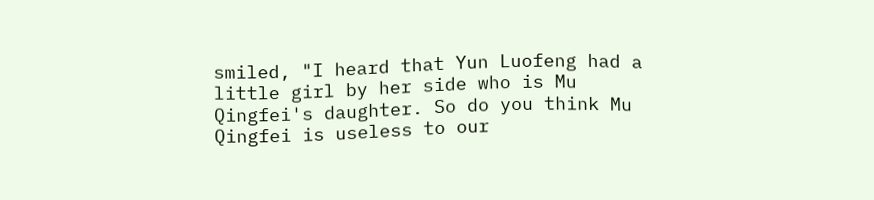smiled, "I heard that Yun Luofeng had a little girl by her side who is Mu Qingfei's daughter. So do you think Mu Qingfei is useless to our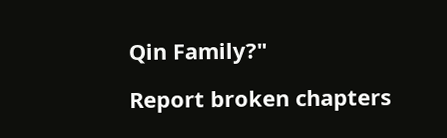Qin Family?"

Report broken chapters